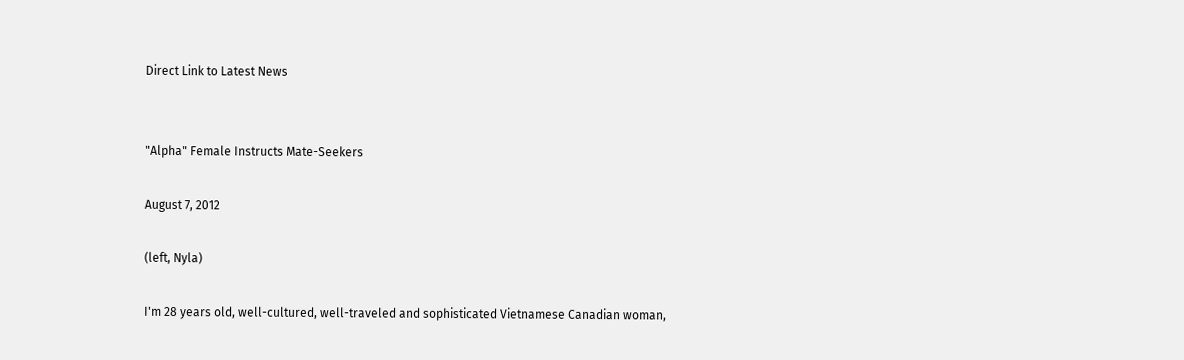Direct Link to Latest News


"Alpha" Female Instructs Mate-Seekers

August 7, 2012

(left, Nyla)

I'm 28 years old, well-cultured, well-traveled and sophisticated Vietnamese Canadian woman,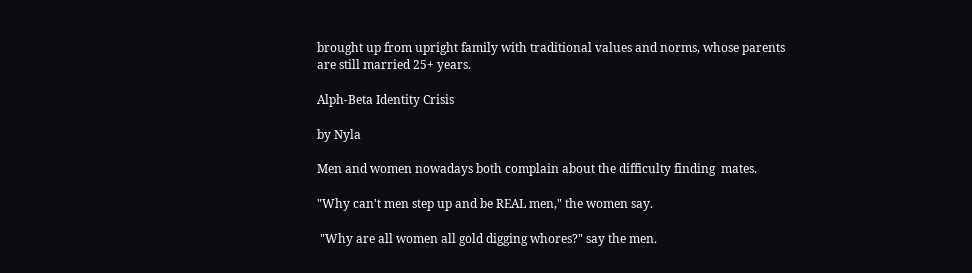brought up from upright family with traditional values and norms, whose parents are still married 25+ years.

Alph-Beta Identity Crisis

by Nyla

Men and women nowadays both complain about the difficulty finding  mates.

"Why can't men step up and be REAL men," the women say.

 "Why are all women all gold digging whores?" say the men.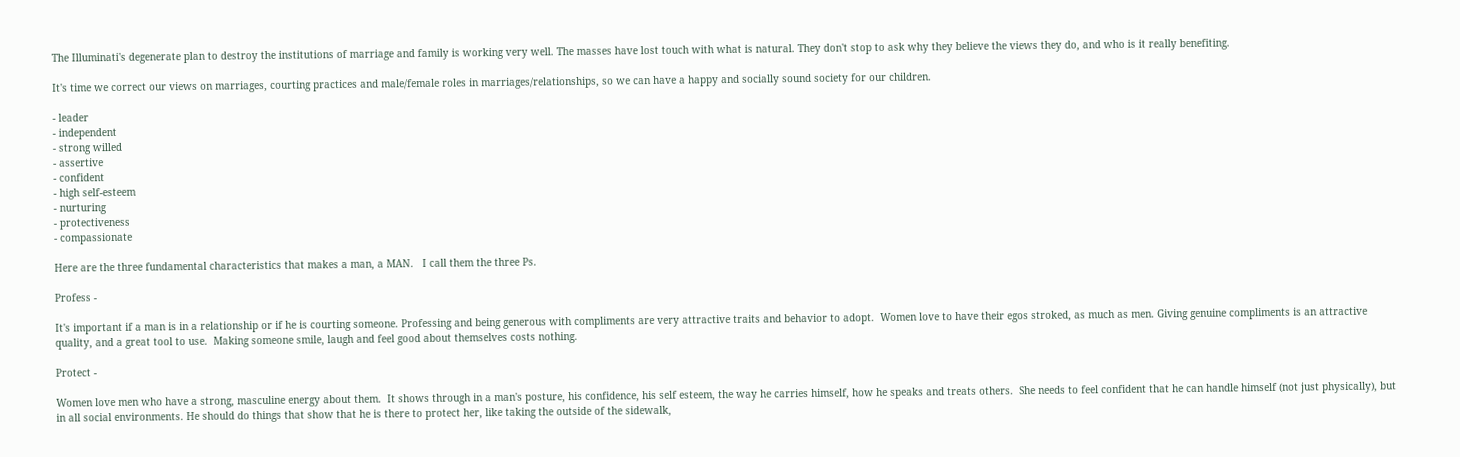The Illuminati's degenerate plan to destroy the institutions of marriage and family is working very well. The masses have lost touch with what is natural. They don't stop to ask why they believe the views they do, and who is it really benefiting.

It's time we correct our views on marriages, courting practices and male/female roles in marriages/relationships, so we can have a happy and socially sound society for our children.

- leader
- independent
- strong willed
- assertive
- confident
- high self-esteem
- nurturing
- protectiveness
- compassionate

Here are the three fundamental characteristics that makes a man, a MAN.   I call them the three Ps.

Profess -

It's important if a man is in a relationship or if he is courting someone. Professing and being generous with compliments are very attractive traits and behavior to adopt.  Women love to have their egos stroked, as much as men. Giving genuine compliments is an attractive quality, and a great tool to use.  Making someone smile, laugh and feel good about themselves costs nothing.

Protect -

Women love men who have a strong, masculine energy about them.  It shows through in a man's posture, his confidence, his self esteem, the way he carries himself, how he speaks and treats others.  She needs to feel confident that he can handle himself (not just physically), but in all social environments. He should do things that show that he is there to protect her, like taking the outside of the sidewalk,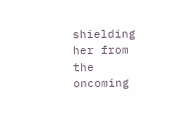shielding her from the oncoming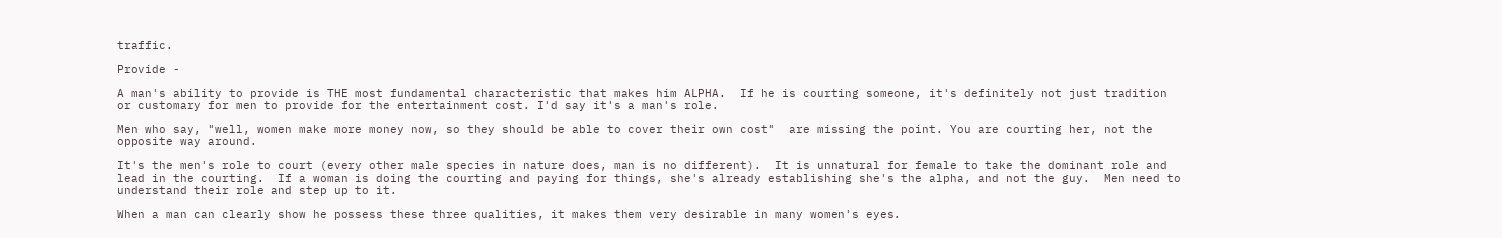traffic.

Provide -

A man's ability to provide is THE most fundamental characteristic that makes him ALPHA.  If he is courting someone, it's definitely not just tradition or customary for men to provide for the entertainment cost. I'd say it's a man's role.

Men who say, "well, women make more money now, so they should be able to cover their own cost"  are missing the point. You are courting her, not the opposite way around.

It's the men's role to court (every other male species in nature does, man is no different).  It is unnatural for female to take the dominant role and lead in the courting.  If a woman is doing the courting and paying for things, she's already establishing she's the alpha, and not the guy.  Men need to understand their role and step up to it.

When a man can clearly show he possess these three qualities, it makes them very desirable in many women's eyes.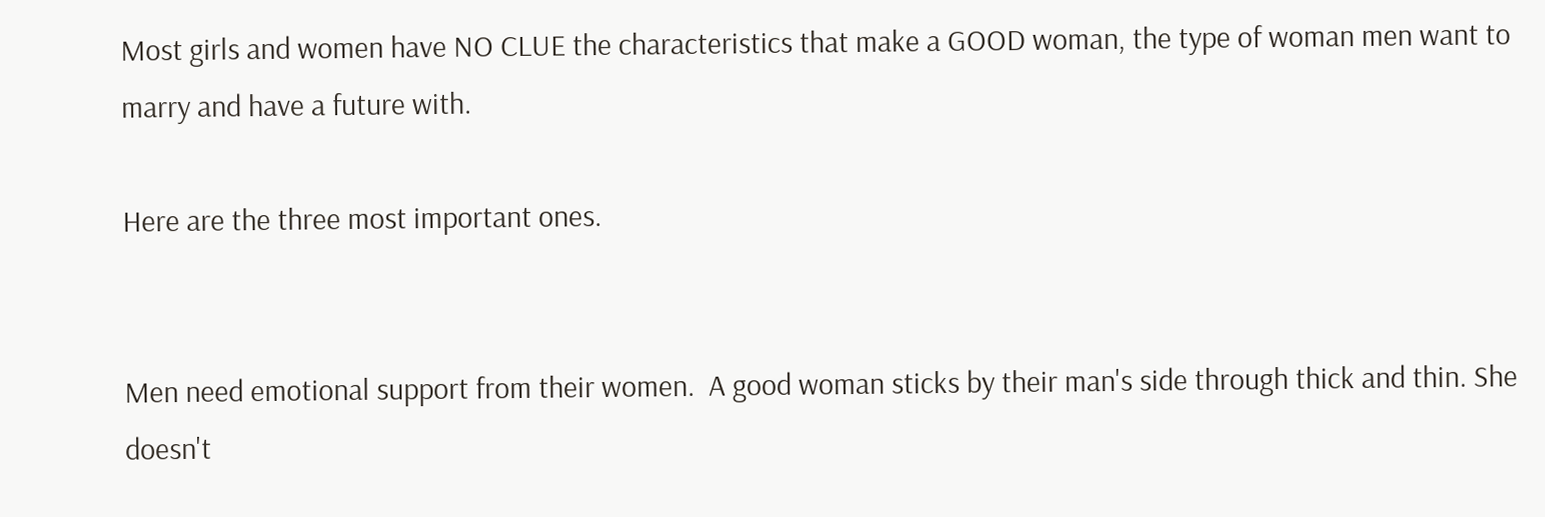Most girls and women have NO CLUE the characteristics that make a GOOD woman, the type of woman men want to marry and have a future with.

Here are the three most important ones.


Men need emotional support from their women.  A good woman sticks by their man's side through thick and thin. She doesn't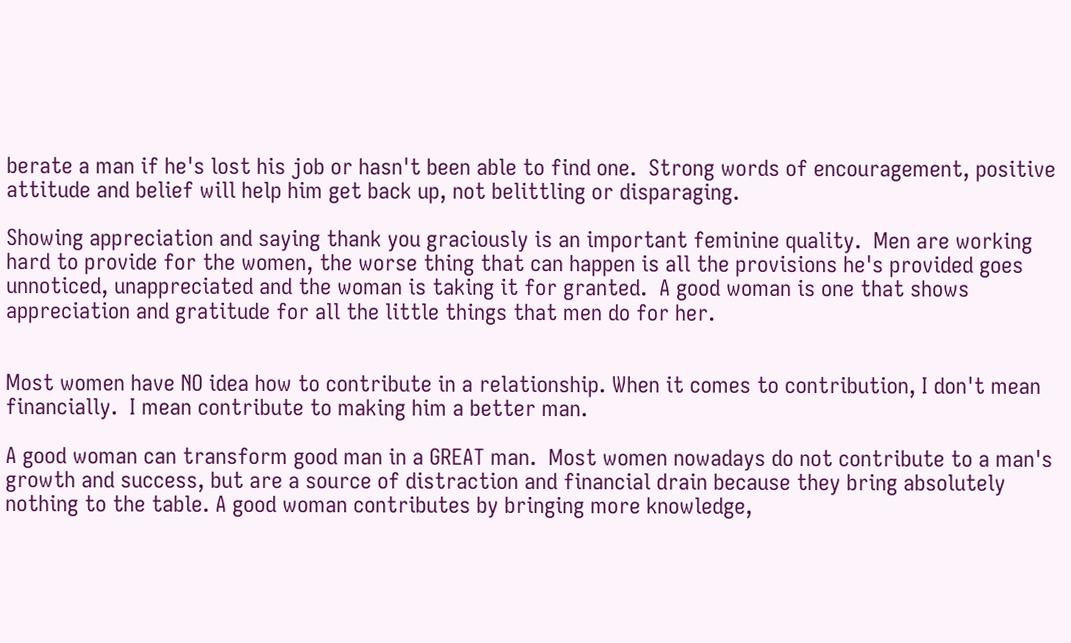berate a man if he's lost his job or hasn't been able to find one.  Strong words of encouragement, positive attitude and belief will help him get back up, not belittling or disparaging.

Showing appreciation and saying thank you graciously is an important feminine quality.  Men are working hard to provide for the women, the worse thing that can happen is all the provisions he's provided goes unnoticed, unappreciated and the woman is taking it for granted.  A good woman is one that shows appreciation and gratitude for all the little things that men do for her.


Most women have NO idea how to contribute in a relationship. When it comes to contribution, I don't mean financially.  I mean contribute to making him a better man.

A good woman can transform good man in a GREAT man.  Most women nowadays do not contribute to a man's growth and success, but are a source of distraction and financial drain because they bring absolutely nothing to the table. A good woman contributes by bringing more knowledge,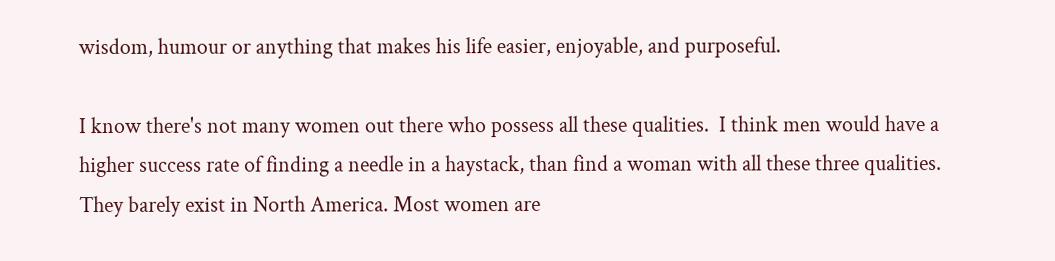wisdom, humour or anything that makes his life easier, enjoyable, and purposeful.

I know there's not many women out there who possess all these qualities.  I think men would have a higher success rate of finding a needle in a haystack, than find a woman with all these three qualities.  They barely exist in North America. Most women are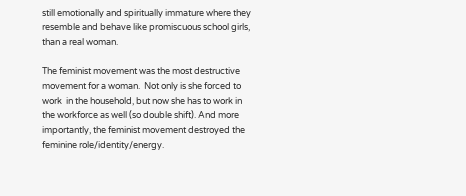still emotionally and spiritually immature where they resemble and behave like promiscuous school girls, than a real woman.

The feminist movement was the most destructive movement for a woman.  Not only is she forced to work  in the household, but now she has to work in the workforce as well (so double shift). And more importantly, the feminist movement destroyed the feminine role/identity/energy.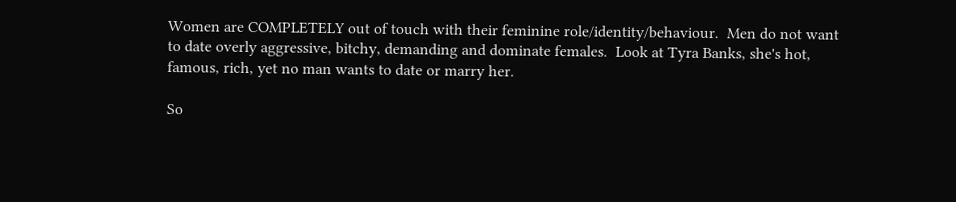Women are COMPLETELY out of touch with their feminine role/identity/behaviour.  Men do not want to date overly aggressive, bitchy, demanding and dominate females.  Look at Tyra Banks, she's hot, famous, rich, yet no man wants to date or marry her.

So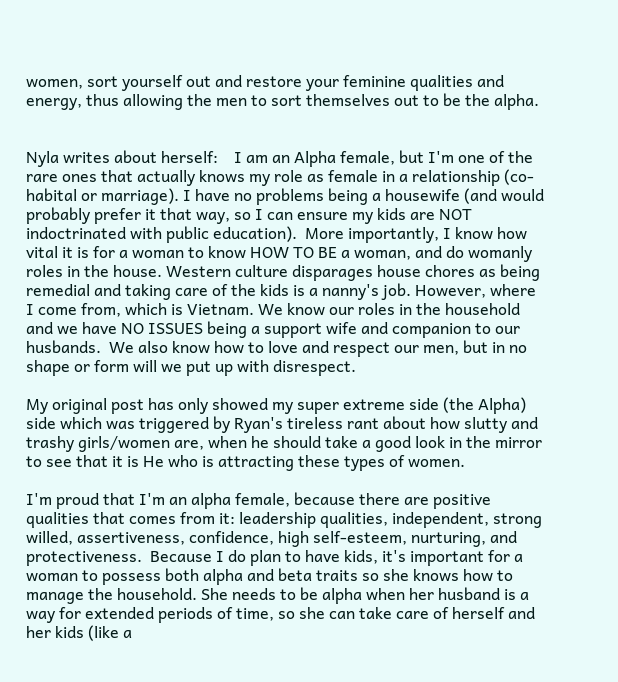women, sort yourself out and restore your feminine qualities and energy, thus allowing the men to sort themselves out to be the alpha.


Nyla writes about herself:    I am an Alpha female, but I'm one of the rare ones that actually knows my role as female in a relationship (co-habital or marriage). I have no problems being a housewife (and would probably prefer it that way, so I can ensure my kids are NOT indoctrinated with public education).  More importantly, I know how vital it is for a woman to know HOW TO BE a woman, and do womanly roles in the house. Western culture disparages house chores as being remedial and taking care of the kids is a nanny's job. However, where I come from, which is Vietnam. We know our roles in the household and we have NO ISSUES being a support wife and companion to our husbands.  We also know how to love and respect our men, but in no shape or form will we put up with disrespect.

My original post has only showed my super extreme side (the Alpha) side which was triggered by Ryan's tireless rant about how slutty and trashy girls/women are, when he should take a good look in the mirror to see that it is He who is attracting these types of women.

I'm proud that I'm an alpha female, because there are positive qualities that comes from it: leadership qualities, independent, strong willed, assertiveness, confidence, high self-esteem, nurturing, and protectiveness.  Because I do plan to have kids, it's important for a woman to possess both alpha and beta traits so she knows how to manage the household. She needs to be alpha when her husband is a way for extended periods of time, so she can take care of herself and her kids (like a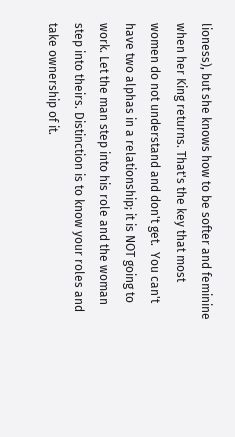lioness), but she knows how to be softer and feminine when her King returns. That's the key that most women do not understand and don't get.  You can't have two alphas in a relationship; it is NOT going to work. Let the man step into his role and the woman step into theirs. Distinction is to know your roles and take ownership of it.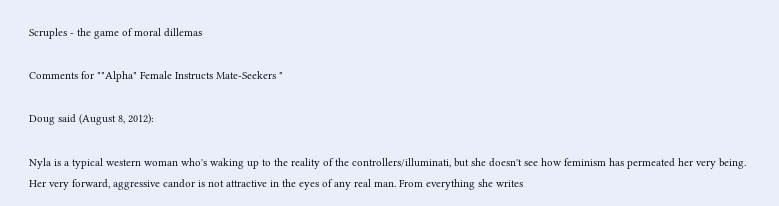Scruples - the game of moral dillemas

Comments for ""Alpha" Female Instructs Mate-Seekers "

Doug said (August 8, 2012):

Nyla is a typical western woman who's waking up to the reality of the controllers/illuminati, but she doesn't see how feminism has permeated her very being. Her very forward, aggressive candor is not attractive in the eyes of any real man. From everything she writes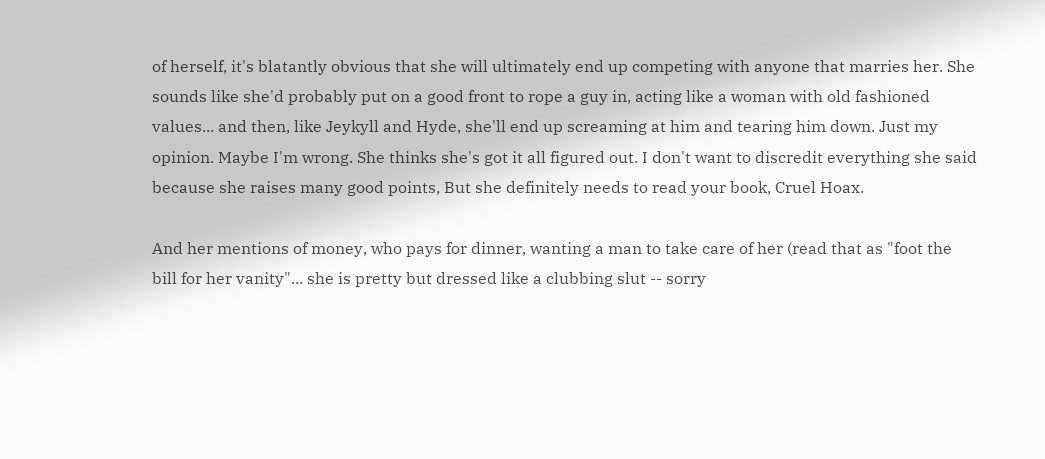of herself, it's blatantly obvious that she will ultimately end up competing with anyone that marries her. She sounds like she'd probably put on a good front to rope a guy in, acting like a woman with old fashioned values... and then, like Jeykyll and Hyde, she'll end up screaming at him and tearing him down. Just my opinion. Maybe I'm wrong. She thinks she's got it all figured out. I don't want to discredit everything she said because she raises many good points, But she definitely needs to read your book, Cruel Hoax.

And her mentions of money, who pays for dinner, wanting a man to take care of her (read that as "foot the bill for her vanity"... she is pretty but dressed like a clubbing slut -- sorry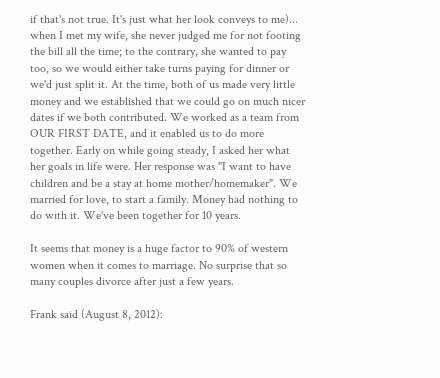if that's not true. It's just what her look conveys to me)... when I met my wife, she never judged me for not footing the bill all the time; to the contrary, she wanted to pay too, so we would either take turns paying for dinner or we'd just split it. At the time, both of us made very little money and we established that we could go on much nicer dates if we both contributed. We worked as a team from OUR FIRST DATE, and it enabled us to do more together. Early on while going steady, I asked her what her goals in life were. Her response was "I want to have children and be a stay at home mother/homemaker". We married for love, to start a family. Money had nothing to do with it. We've been together for 10 years.

It seems that money is a huge factor to 90% of western women when it comes to marriage. No surprise that so many couples divorce after just a few years.

Frank said (August 8, 2012):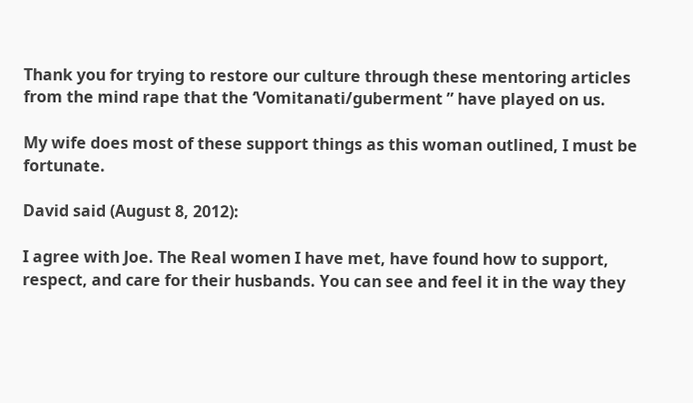Thank you for trying to restore our culture through these mentoring articles from the mind rape that the ‘Vomitanati/guberment ” have played on us.

My wife does most of these support things as this woman outlined, I must be fortunate.

David said (August 8, 2012):

I agree with Joe. The Real women I have met, have found how to support, respect, and care for their husbands. You can see and feel it in the way they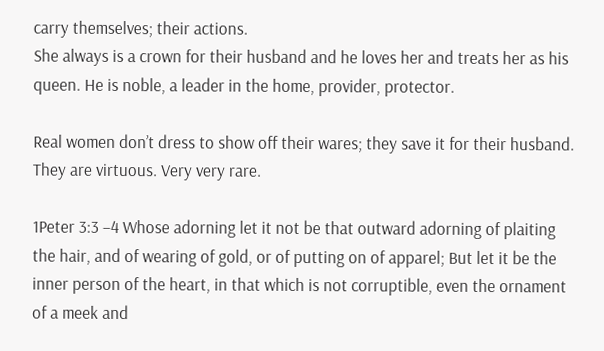carry themselves; their actions.
She always is a crown for their husband and he loves her and treats her as his queen. He is noble, a leader in the home, provider, protector.

Real women don’t dress to show off their wares; they save it for their husband. They are virtuous. Very very rare.

1Peter 3:3 –4 Whose adorning let it not be that outward adorning of plaiting the hair, and of wearing of gold, or of putting on of apparel; But let it be the inner person of the heart, in that which is not corruptible, even the ornament of a meek and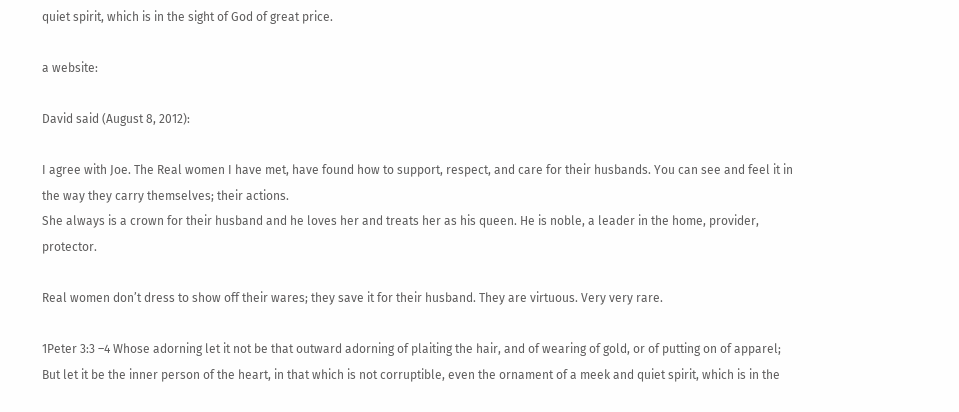quiet spirit, which is in the sight of God of great price.

a website:

David said (August 8, 2012):

I agree with Joe. The Real women I have met, have found how to support, respect, and care for their husbands. You can see and feel it in the way they carry themselves; their actions.
She always is a crown for their husband and he loves her and treats her as his queen. He is noble, a leader in the home, provider, protector.

Real women don’t dress to show off their wares; they save it for their husband. They are virtuous. Very very rare.

1Peter 3:3 –4 Whose adorning let it not be that outward adorning of plaiting the hair, and of wearing of gold, or of putting on of apparel; But let it be the inner person of the heart, in that which is not corruptible, even the ornament of a meek and quiet spirit, which is in the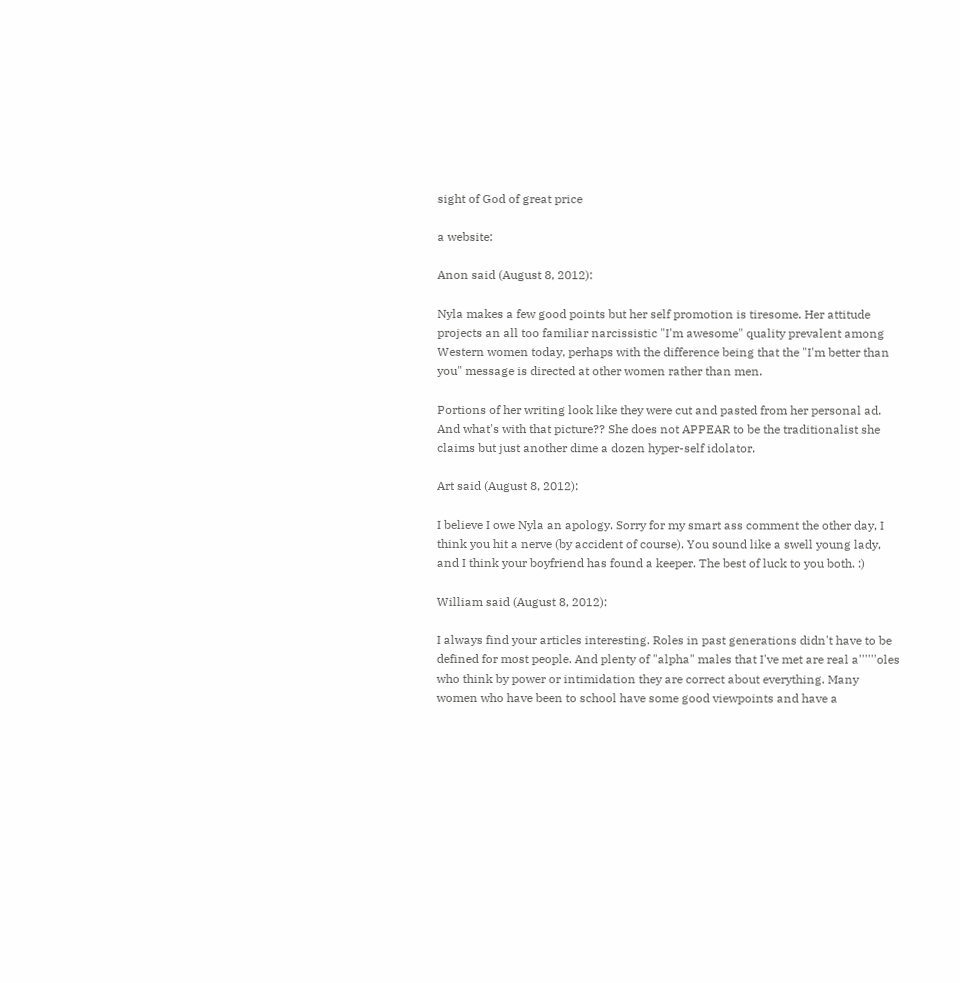sight of God of great price

a website:

Anon said (August 8, 2012):

Nyla makes a few good points but her self promotion is tiresome. Her attitude projects an all too familiar narcissistic "I'm awesome" quality prevalent among Western women today, perhaps with the difference being that the "I'm better than you" message is directed at other women rather than men.

Portions of her writing look like they were cut and pasted from her personal ad. And what's with that picture?? She does not APPEAR to be the traditionalist she claims but just another dime a dozen hyper-self idolator.

Art said (August 8, 2012):

I believe I owe Nyla an apology. Sorry for my smart ass comment the other day, I think you hit a nerve (by accident of course). You sound like a swell young lady, and I think your boyfriend has found a keeper. The best of luck to you both. :)

William said (August 8, 2012):

I always find your articles interesting. Roles in past generations didn't have to be defined for most people. And plenty of "alpha" males that I've met are real a''''''oles who think by power or intimidation they are correct about everything. Many women who have been to school have some good viewpoints and have a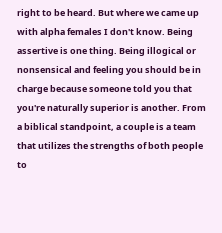right to be heard. But where we came up with alpha females I don't know. Being assertive is one thing. Being illogical or nonsensical and feeling you should be in charge because someone told you that you're naturally superior is another. From a biblical standpoint, a couple is a team that utilizes the strengths of both people to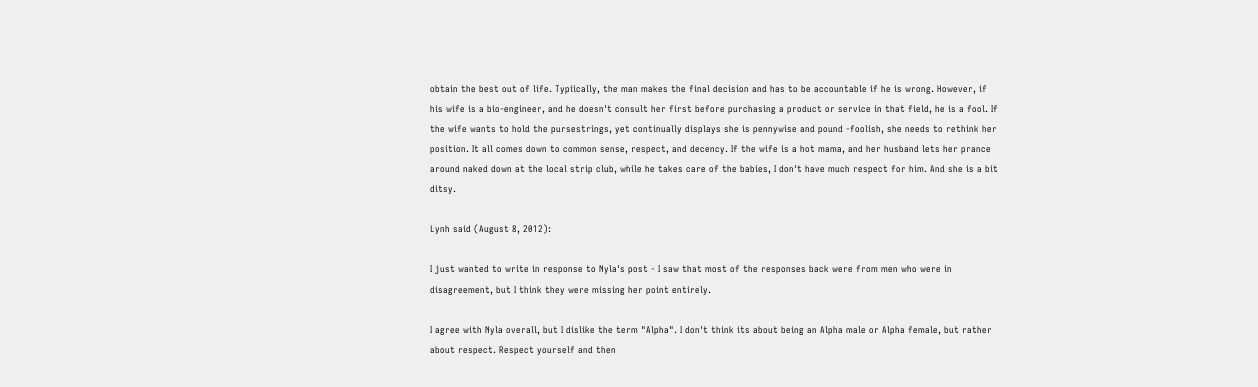obtain the best out of life. Typiically, the man makes the final decision and has to be accountable if he is wrong. However, if his wife is a bio-engineer, and he doesn't consult her first before purchasing a product or service in that field, he is a fool. If the wife wants to hold the pursestrings, yet continually displays she is pennywise and pound -foolish, she needs to rethink her position. It all comes down to common sense, respect, and decency. If the wife is a hot mama, and her husband lets her prance around naked down at the local strip club, while he takes care of the babies, I don't have much respect for him. And she is a bit ditsy.

Lynh said (August 8, 2012):

I just wanted to write in response to Nyla's post - I saw that most of the responses back were from men who were in disagreement, but I think they were missing her point entirely.

I agree with Nyla overall, but I dislike the term "Alpha". I don't think its about being an Alpha male or Alpha female, but rather about respect. Respect yourself and then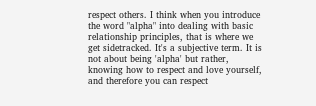respect others. I think when you introduce the word "alpha" into dealing with basic relationship principles, that is where we get sidetracked. It's a subjective term. It is not about being 'alpha' but rather, knowing how to respect and love yourself, and therefore you can respect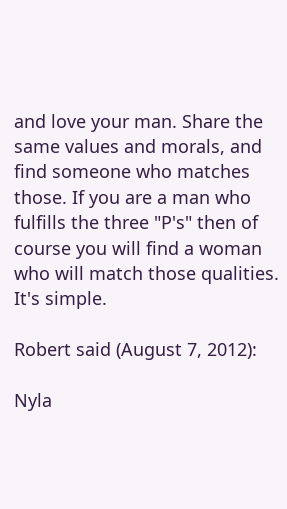and love your man. Share the same values and morals, and find someone who matches those. If you are a man who fulfills the three "P's" then of course you will find a woman who will match those qualities. It's simple.

Robert said (August 7, 2012):

Nyla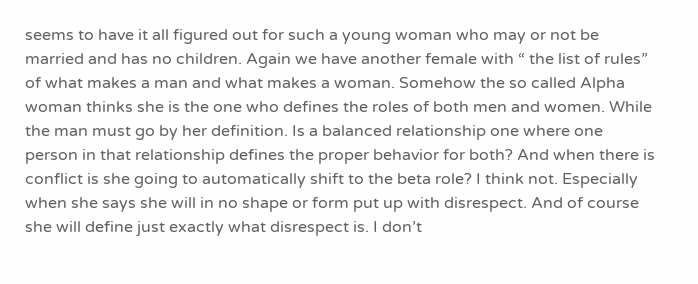seems to have it all figured out for such a young woman who may or not be married and has no children. Again we have another female with “ the list of rules” of what makes a man and what makes a woman. Somehow the so called Alpha woman thinks she is the one who defines the roles of both men and women. While the man must go by her definition. Is a balanced relationship one where one person in that relationship defines the proper behavior for both? And when there is conflict is she going to automatically shift to the beta role? I think not. Especially when she says she will in no shape or form put up with disrespect. And of course she will define just exactly what disrespect is. I don’t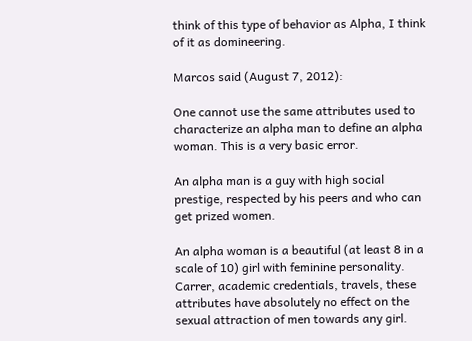think of this type of behavior as Alpha, I think of it as domineering.

Marcos said (August 7, 2012):

One cannot use the same attributes used to characterize an alpha man to define an alpha woman. This is a very basic error.

An alpha man is a guy with high social prestige, respected by his peers and who can get prized women.

An alpha woman is a beautiful (at least 8 in a scale of 10) girl with feminine personality. Carrer, academic credentials, travels, these attributes have absolutely no effect on the sexual attraction of men towards any girl.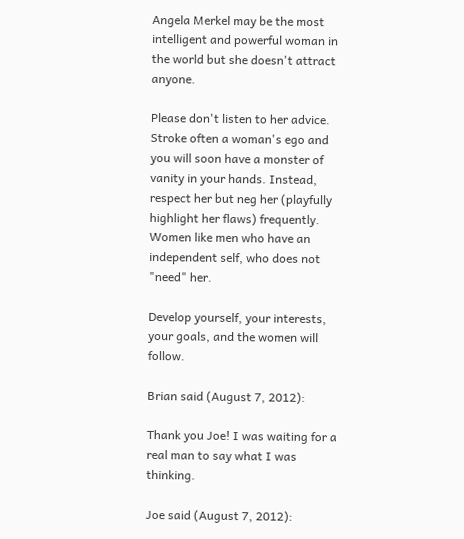Angela Merkel may be the most intelligent and powerful woman in the world but she doesn't attract anyone.

Please don't listen to her advice. Stroke often a woman's ego and you will soon have a monster of vanity in your hands. Instead, respect her but neg her (playfully highlight her flaws) frequently. Women like men who have an independent self, who does not "need" her.

Develop yourself, your interests, your goals, and the women will follow.

Brian said (August 7, 2012):

Thank you Joe! I was waiting for a real man to say what I was thinking.

Joe said (August 7, 2012):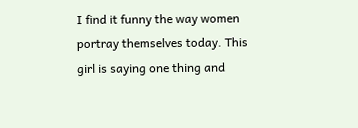I find it funny the way women portray themselves today. This girl is saying one thing and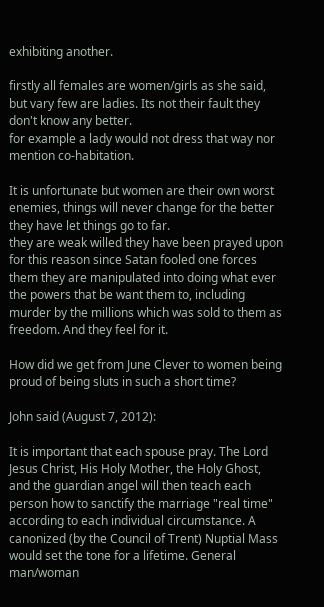exhibiting another.

firstly all females are women/girls as she said, but vary few are ladies. Its not their fault they don't know any better.
for example a lady would not dress that way nor mention co-habitation.

It is unfortunate but women are their own worst enemies, things will never change for the better they have let things go to far.
they are weak willed they have been prayed upon for this reason since Satan fooled one forces them they are manipulated into doing what ever the powers that be want them to, including murder by the millions which was sold to them as freedom. And they feel for it.

How did we get from June Clever to women being proud of being sluts in such a short time?

John said (August 7, 2012):

It is important that each spouse pray. The Lord Jesus Christ, His Holy Mother, the Holy Ghost, and the guardian angel will then teach each person how to sanctify the marriage "real time" according to each individual circumstance. A canonized (by the Council of Trent) Nuptial Mass would set the tone for a lifetime. General man/woman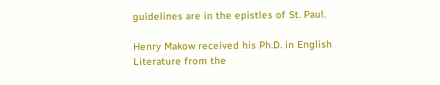guidelines are in the epistles of St. Paul.

Henry Makow received his Ph.D. in English Literature from the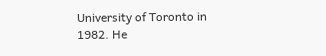University of Toronto in 1982. He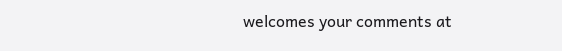welcomes your comments at